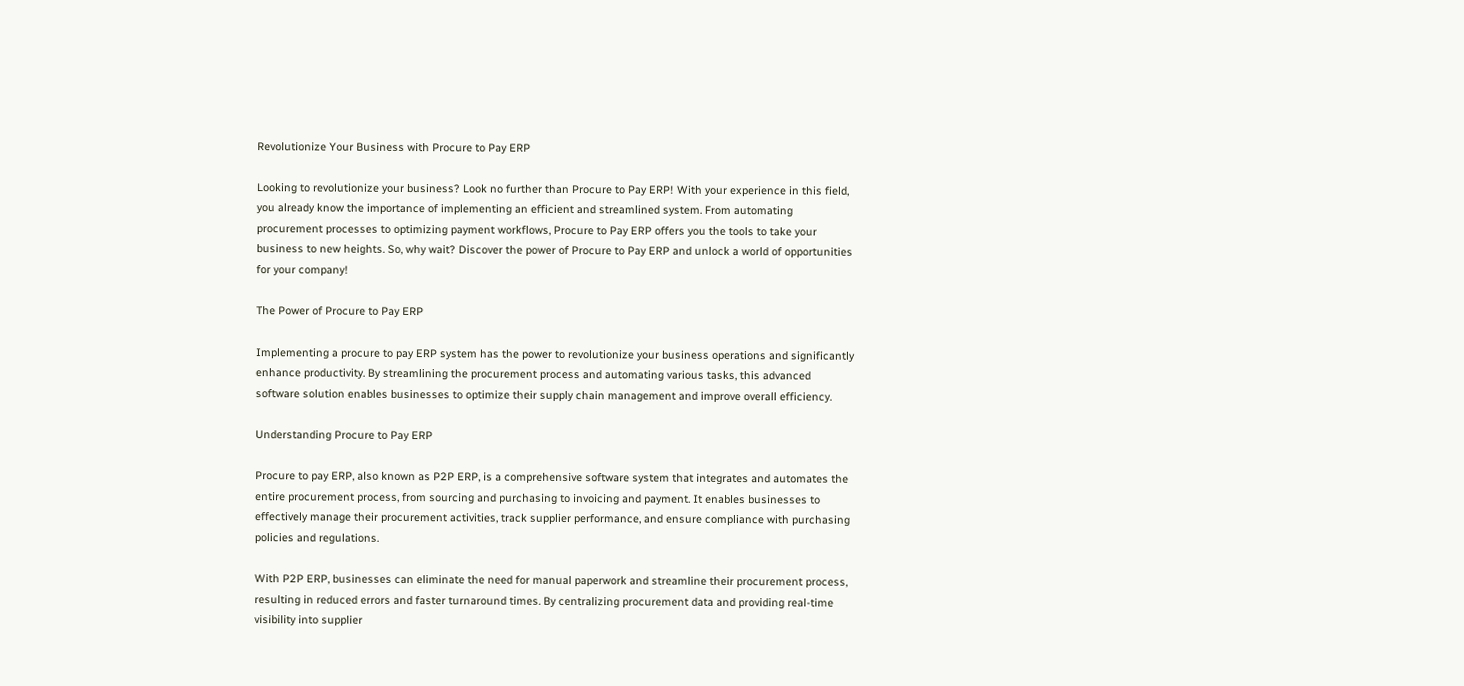Revolutionize Your Business with Procure to Pay ERP

Looking to revolutionize your business? Look no further than Procure to Pay ERP! With your experience in this field, you already know the importance of implementing an efficient and streamlined system. From automating procurement processes to optimizing payment workflows, Procure to Pay ERP offers you the tools to take your business to new heights. So, why wait? Discover the power of Procure to Pay ERP and unlock a world of opportunities for your company!

The Power of Procure to Pay ERP

Implementing a procure to pay ERP system has the power to revolutionize your business operations and significantly enhance productivity. By streamlining the procurement process and automating various tasks, this advanced software solution enables businesses to optimize their supply chain management and improve overall efficiency.

Understanding Procure to Pay ERP

Procure to pay ERP, also known as P2P ERP, is a comprehensive software system that integrates and automates the entire procurement process, from sourcing and purchasing to invoicing and payment. It enables businesses to effectively manage their procurement activities, track supplier performance, and ensure compliance with purchasing policies and regulations.

With P2P ERP, businesses can eliminate the need for manual paperwork and streamline their procurement process, resulting in reduced errors and faster turnaround times. By centralizing procurement data and providing real-time visibility into supplier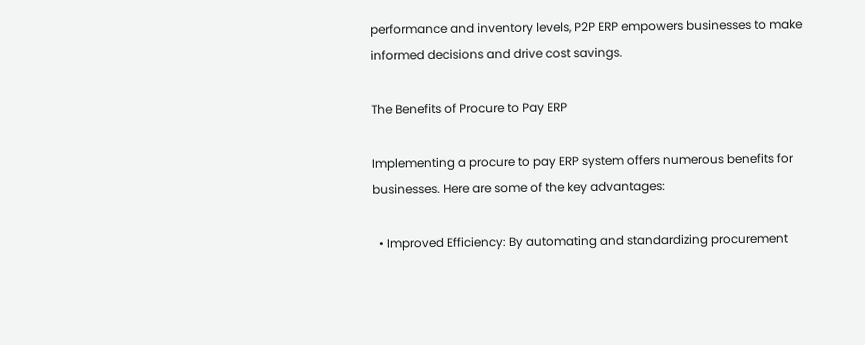performance and inventory levels, P2P ERP empowers businesses to make informed decisions and drive cost savings.

The Benefits of Procure to Pay ERP

Implementing a procure to pay ERP system offers numerous benefits for businesses. Here are some of the key advantages:

  • Improved Efficiency: By automating and standardizing procurement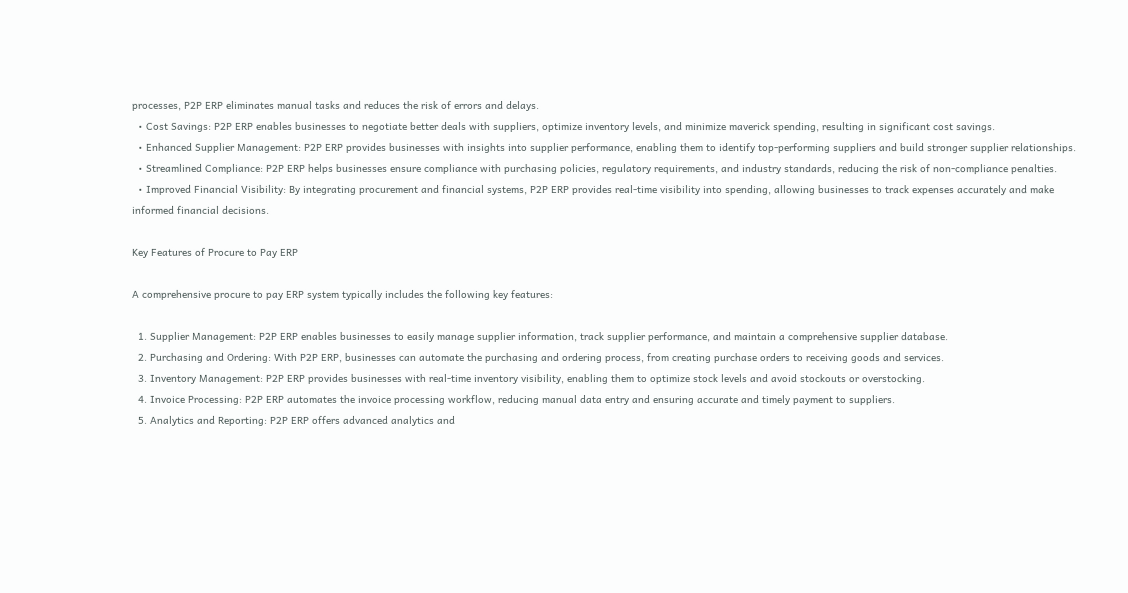processes, P2P ERP eliminates manual tasks and reduces the risk of errors and delays.
  • Cost Savings: P2P ERP enables businesses to negotiate better deals with suppliers, optimize inventory levels, and minimize maverick spending, resulting in significant cost savings.
  • Enhanced Supplier Management: P2P ERP provides businesses with insights into supplier performance, enabling them to identify top-performing suppliers and build stronger supplier relationships.
  • Streamlined Compliance: P2P ERP helps businesses ensure compliance with purchasing policies, regulatory requirements, and industry standards, reducing the risk of non-compliance penalties.
  • Improved Financial Visibility: By integrating procurement and financial systems, P2P ERP provides real-time visibility into spending, allowing businesses to track expenses accurately and make informed financial decisions.

Key Features of Procure to Pay ERP

A comprehensive procure to pay ERP system typically includes the following key features:

  1. Supplier Management: P2P ERP enables businesses to easily manage supplier information, track supplier performance, and maintain a comprehensive supplier database.
  2. Purchasing and Ordering: With P2P ERP, businesses can automate the purchasing and ordering process, from creating purchase orders to receiving goods and services.
  3. Inventory Management: P2P ERP provides businesses with real-time inventory visibility, enabling them to optimize stock levels and avoid stockouts or overstocking.
  4. Invoice Processing: P2P ERP automates the invoice processing workflow, reducing manual data entry and ensuring accurate and timely payment to suppliers.
  5. Analytics and Reporting: P2P ERP offers advanced analytics and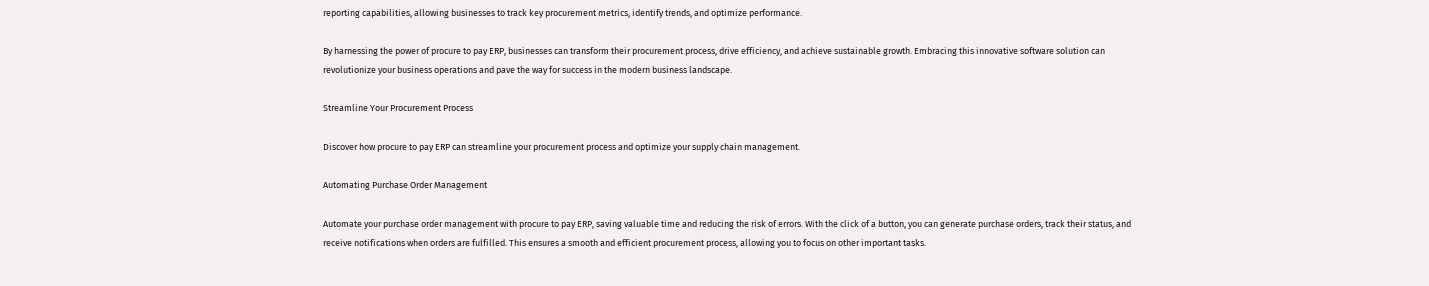reporting capabilities, allowing businesses to track key procurement metrics, identify trends, and optimize performance.

By harnessing the power of procure to pay ERP, businesses can transform their procurement process, drive efficiency, and achieve sustainable growth. Embracing this innovative software solution can revolutionize your business operations and pave the way for success in the modern business landscape.

Streamline Your Procurement Process

Discover how procure to pay ERP can streamline your procurement process and optimize your supply chain management.

Automating Purchase Order Management

Automate your purchase order management with procure to pay ERP, saving valuable time and reducing the risk of errors. With the click of a button, you can generate purchase orders, track their status, and receive notifications when orders are fulfilled. This ensures a smooth and efficient procurement process, allowing you to focus on other important tasks.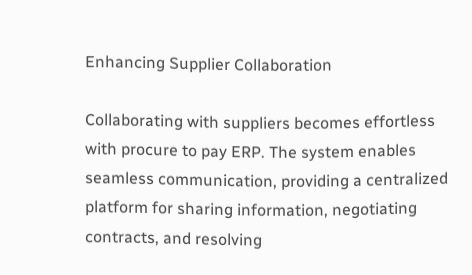Enhancing Supplier Collaboration

Collaborating with suppliers becomes effortless with procure to pay ERP. The system enables seamless communication, providing a centralized platform for sharing information, negotiating contracts, and resolving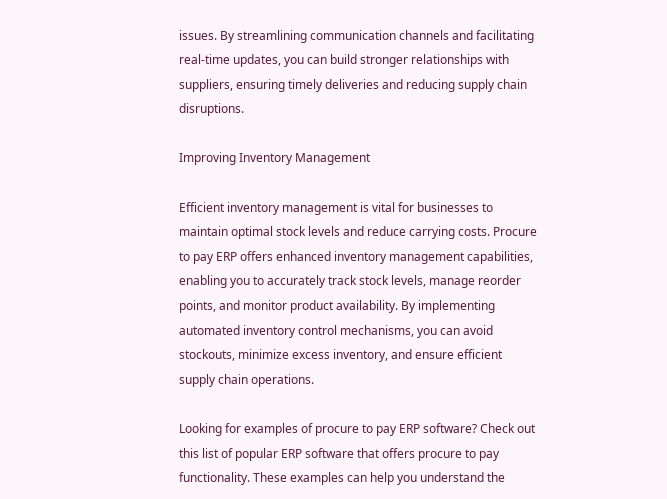issues. By streamlining communication channels and facilitating real-time updates, you can build stronger relationships with suppliers, ensuring timely deliveries and reducing supply chain disruptions.

Improving Inventory Management

Efficient inventory management is vital for businesses to maintain optimal stock levels and reduce carrying costs. Procure to pay ERP offers enhanced inventory management capabilities, enabling you to accurately track stock levels, manage reorder points, and monitor product availability. By implementing automated inventory control mechanisms, you can avoid stockouts, minimize excess inventory, and ensure efficient supply chain operations.

Looking for examples of procure to pay ERP software? Check out this list of popular ERP software that offers procure to pay functionality. These examples can help you understand the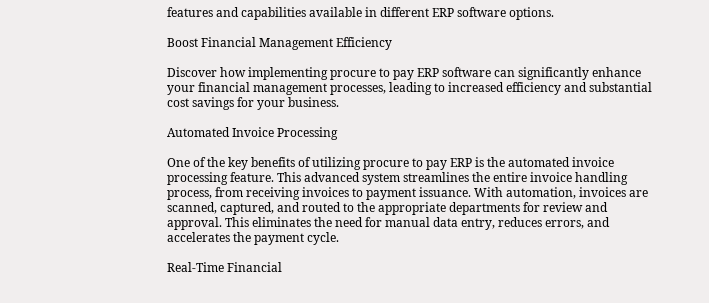features and capabilities available in different ERP software options.

Boost Financial Management Efficiency

Discover how implementing procure to pay ERP software can significantly enhance your financial management processes, leading to increased efficiency and substantial cost savings for your business.

Automated Invoice Processing

One of the key benefits of utilizing procure to pay ERP is the automated invoice processing feature. This advanced system streamlines the entire invoice handling process, from receiving invoices to payment issuance. With automation, invoices are scanned, captured, and routed to the appropriate departments for review and approval. This eliminates the need for manual data entry, reduces errors, and accelerates the payment cycle.

Real-Time Financial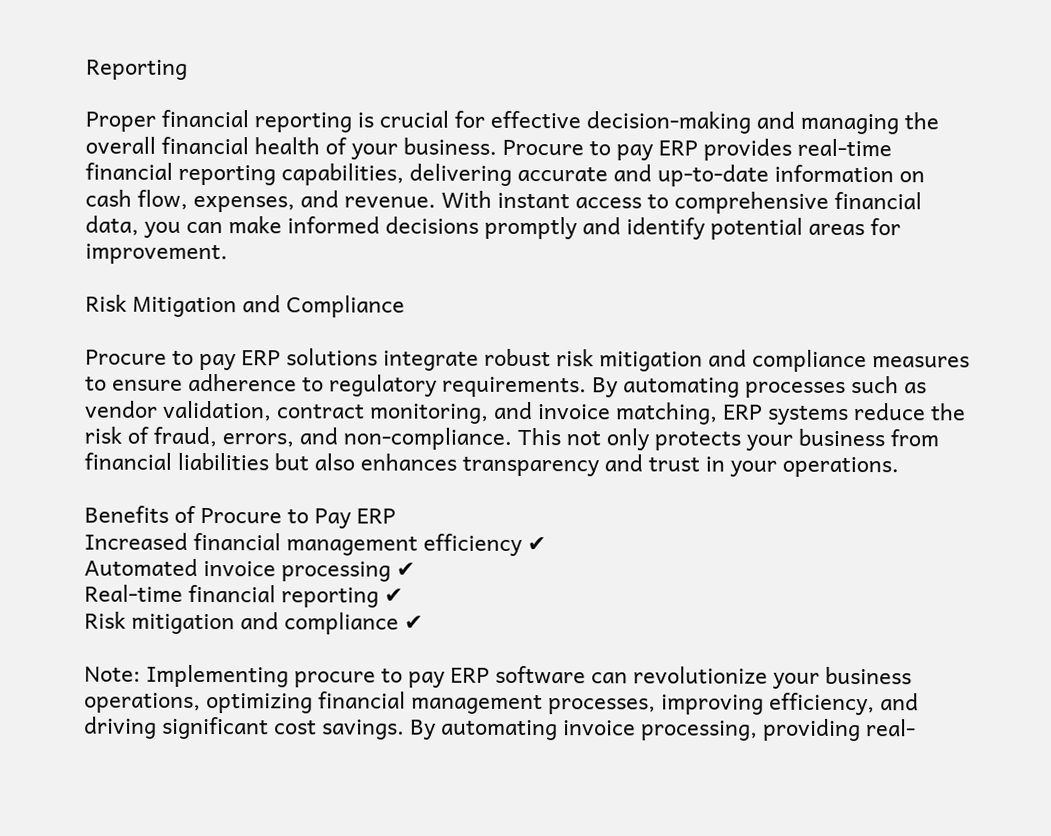Reporting

Proper financial reporting is crucial for effective decision-making and managing the overall financial health of your business. Procure to pay ERP provides real-time financial reporting capabilities, delivering accurate and up-to-date information on cash flow, expenses, and revenue. With instant access to comprehensive financial data, you can make informed decisions promptly and identify potential areas for improvement.

Risk Mitigation and Compliance

Procure to pay ERP solutions integrate robust risk mitigation and compliance measures to ensure adherence to regulatory requirements. By automating processes such as vendor validation, contract monitoring, and invoice matching, ERP systems reduce the risk of fraud, errors, and non-compliance. This not only protects your business from financial liabilities but also enhances transparency and trust in your operations.

Benefits of Procure to Pay ERP
Increased financial management efficiency ✔
Automated invoice processing ✔
Real-time financial reporting ✔
Risk mitigation and compliance ✔

Note: Implementing procure to pay ERP software can revolutionize your business operations, optimizing financial management processes, improving efficiency, and driving significant cost savings. By automating invoice processing, providing real-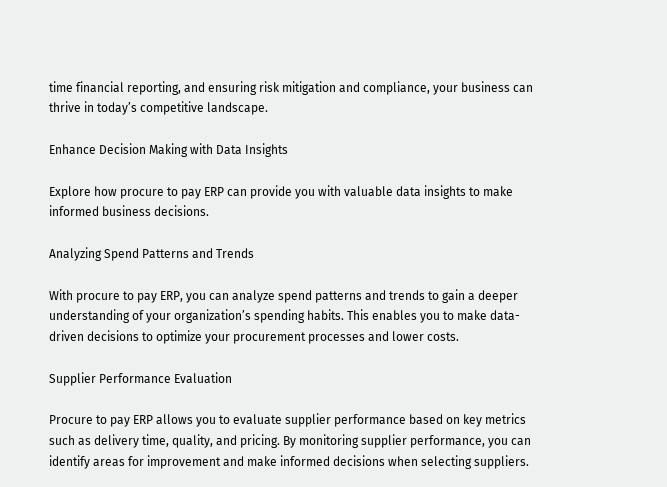time financial reporting, and ensuring risk mitigation and compliance, your business can thrive in today’s competitive landscape.

Enhance Decision Making with Data Insights

Explore how procure to pay ERP can provide you with valuable data insights to make informed business decisions.

Analyzing Spend Patterns and Trends

With procure to pay ERP, you can analyze spend patterns and trends to gain a deeper understanding of your organization’s spending habits. This enables you to make data-driven decisions to optimize your procurement processes and lower costs.

Supplier Performance Evaluation

Procure to pay ERP allows you to evaluate supplier performance based on key metrics such as delivery time, quality, and pricing. By monitoring supplier performance, you can identify areas for improvement and make informed decisions when selecting suppliers.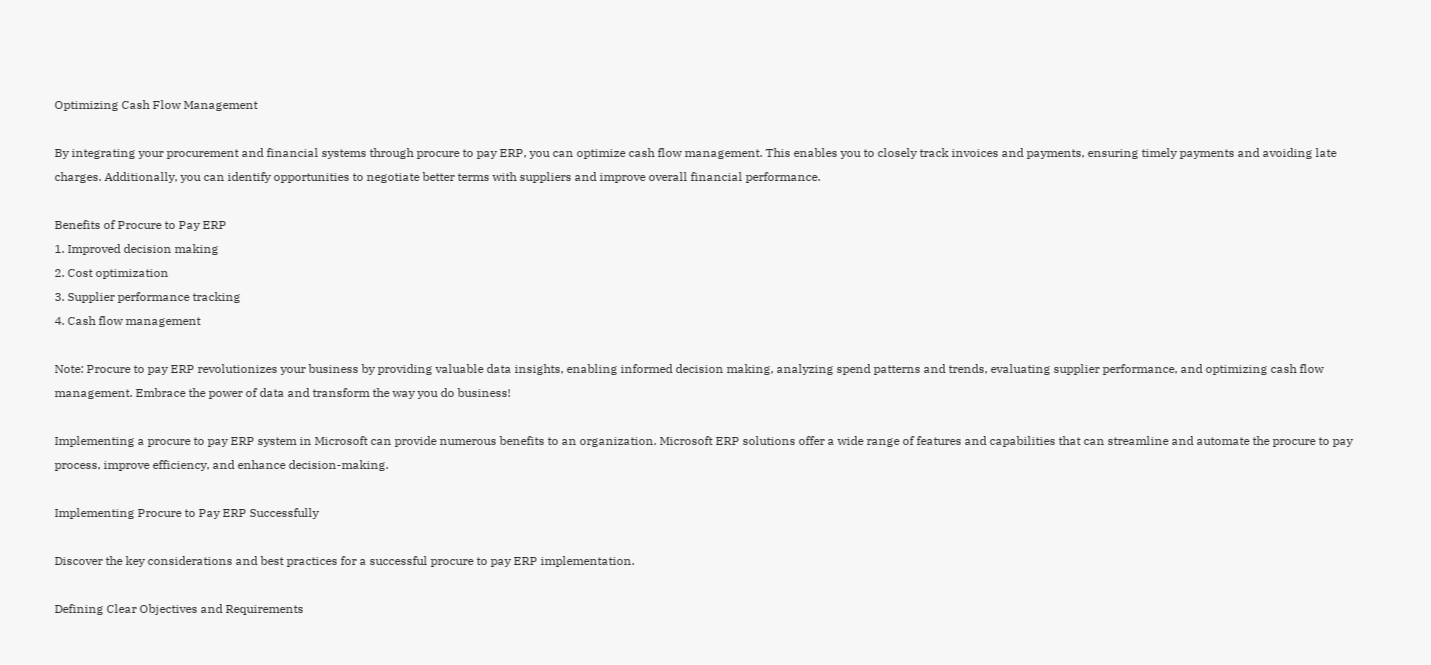Optimizing Cash Flow Management

By integrating your procurement and financial systems through procure to pay ERP, you can optimize cash flow management. This enables you to closely track invoices and payments, ensuring timely payments and avoiding late charges. Additionally, you can identify opportunities to negotiate better terms with suppliers and improve overall financial performance.

Benefits of Procure to Pay ERP
1. Improved decision making
2. Cost optimization
3. Supplier performance tracking
4. Cash flow management

Note: Procure to pay ERP revolutionizes your business by providing valuable data insights, enabling informed decision making, analyzing spend patterns and trends, evaluating supplier performance, and optimizing cash flow management. Embrace the power of data and transform the way you do business!

Implementing a procure to pay ERP system in Microsoft can provide numerous benefits to an organization. Microsoft ERP solutions offer a wide range of features and capabilities that can streamline and automate the procure to pay process, improve efficiency, and enhance decision-making.

Implementing Procure to Pay ERP Successfully

Discover the key considerations and best practices for a successful procure to pay ERP implementation.

Defining Clear Objectives and Requirements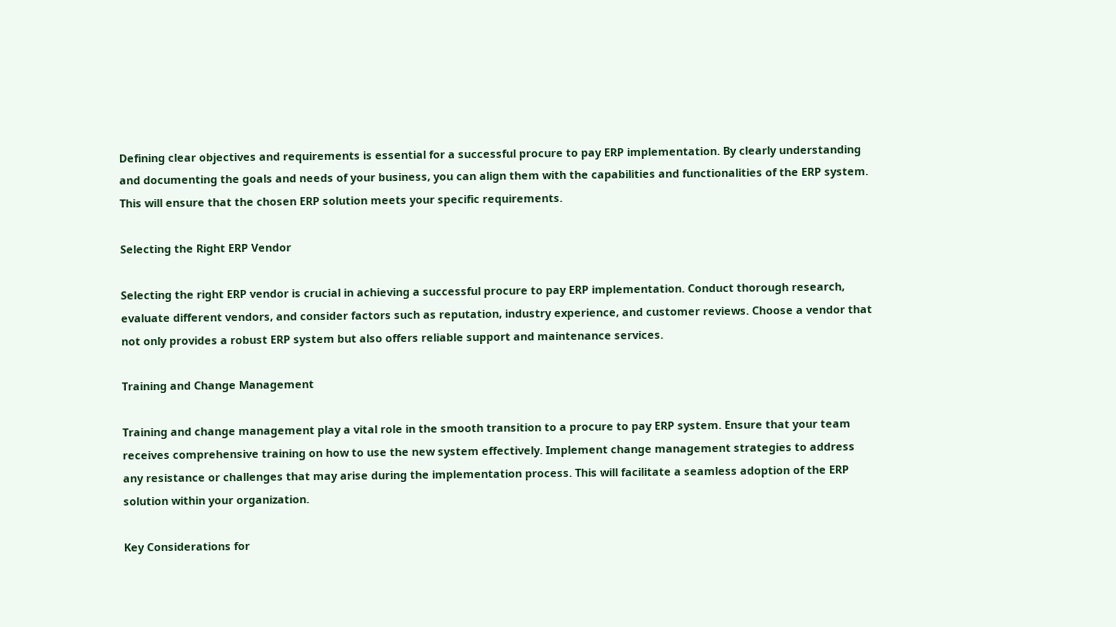Defining clear objectives and requirements is essential for a successful procure to pay ERP implementation. By clearly understanding and documenting the goals and needs of your business, you can align them with the capabilities and functionalities of the ERP system. This will ensure that the chosen ERP solution meets your specific requirements.

Selecting the Right ERP Vendor

Selecting the right ERP vendor is crucial in achieving a successful procure to pay ERP implementation. Conduct thorough research, evaluate different vendors, and consider factors such as reputation, industry experience, and customer reviews. Choose a vendor that not only provides a robust ERP system but also offers reliable support and maintenance services.

Training and Change Management

Training and change management play a vital role in the smooth transition to a procure to pay ERP system. Ensure that your team receives comprehensive training on how to use the new system effectively. Implement change management strategies to address any resistance or challenges that may arise during the implementation process. This will facilitate a seamless adoption of the ERP solution within your organization.

Key Considerations for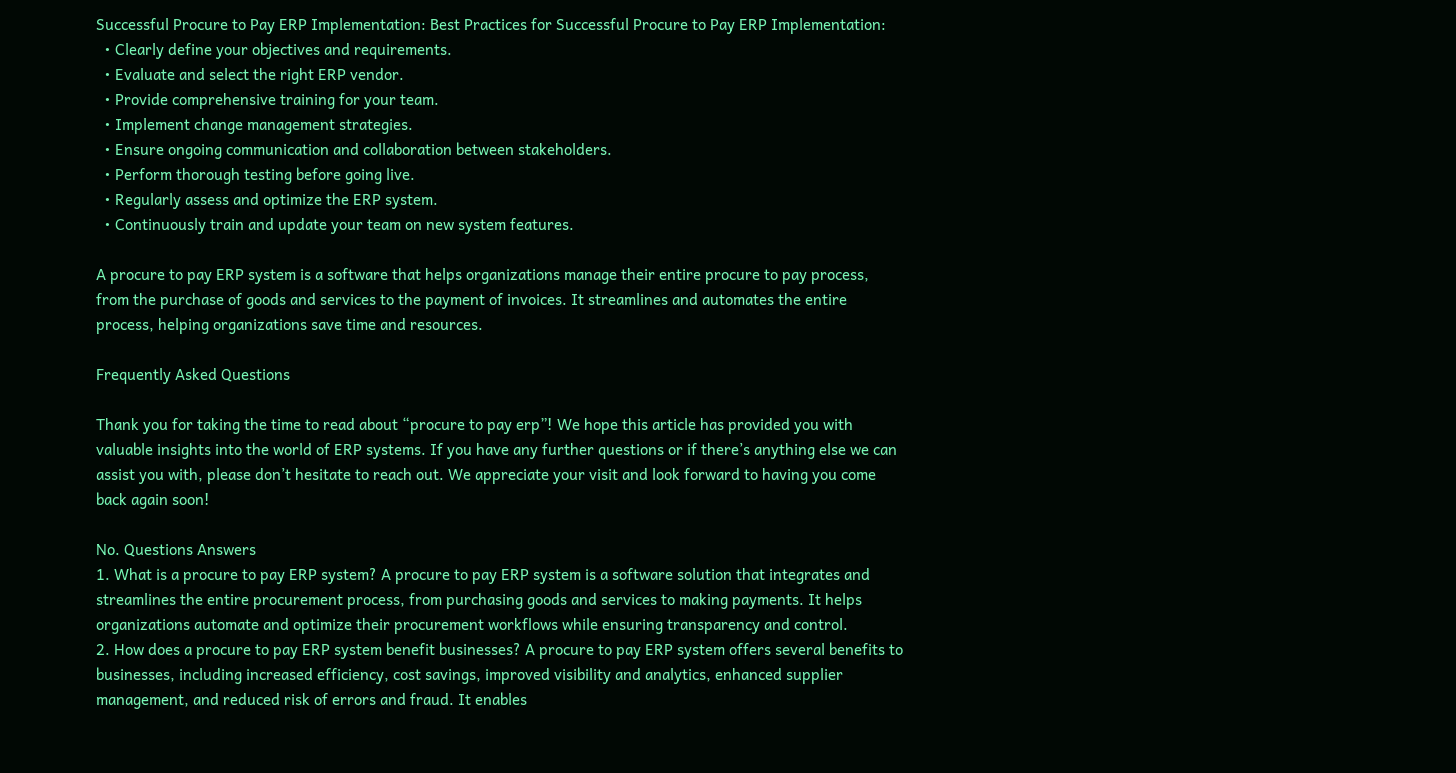Successful Procure to Pay ERP Implementation: Best Practices for Successful Procure to Pay ERP Implementation:
  • Clearly define your objectives and requirements.
  • Evaluate and select the right ERP vendor.
  • Provide comprehensive training for your team.
  • Implement change management strategies.
  • Ensure ongoing communication and collaboration between stakeholders.
  • Perform thorough testing before going live.
  • Regularly assess and optimize the ERP system.
  • Continuously train and update your team on new system features.

A procure to pay ERP system is a software that helps organizations manage their entire procure to pay process, from the purchase of goods and services to the payment of invoices. It streamlines and automates the entire process, helping organizations save time and resources.

Frequently Asked Questions

Thank you for taking the time to read about “procure to pay erp”! We hope this article has provided you with valuable insights into the world of ERP systems. If you have any further questions or if there’s anything else we can assist you with, please don’t hesitate to reach out. We appreciate your visit and look forward to having you come back again soon!

No. Questions Answers
1. What is a procure to pay ERP system? A procure to pay ERP system is a software solution that integrates and streamlines the entire procurement process, from purchasing goods and services to making payments. It helps organizations automate and optimize their procurement workflows while ensuring transparency and control.
2. How does a procure to pay ERP system benefit businesses? A procure to pay ERP system offers several benefits to businesses, including increased efficiency, cost savings, improved visibility and analytics, enhanced supplier management, and reduced risk of errors and fraud. It enables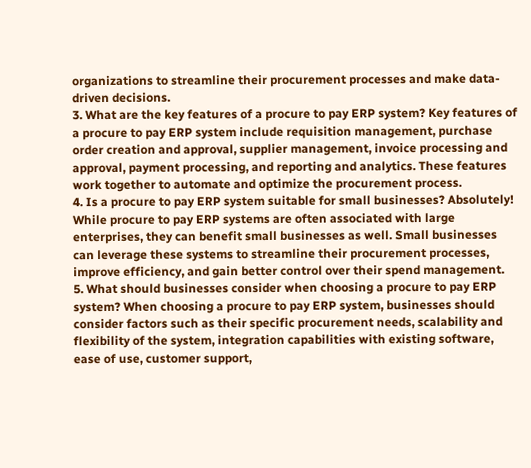organizations to streamline their procurement processes and make data-driven decisions.
3. What are the key features of a procure to pay ERP system? Key features of a procure to pay ERP system include requisition management, purchase order creation and approval, supplier management, invoice processing and approval, payment processing, and reporting and analytics. These features work together to automate and optimize the procurement process.
4. Is a procure to pay ERP system suitable for small businesses? Absolutely! While procure to pay ERP systems are often associated with large enterprises, they can benefit small businesses as well. Small businesses can leverage these systems to streamline their procurement processes, improve efficiency, and gain better control over their spend management.
5. What should businesses consider when choosing a procure to pay ERP system? When choosing a procure to pay ERP system, businesses should consider factors such as their specific procurement needs, scalability and flexibility of the system, integration capabilities with existing software, ease of use, customer support,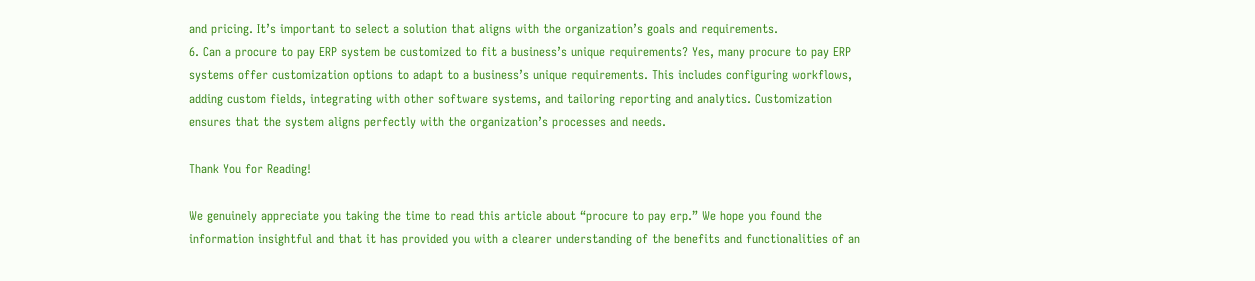and pricing. It’s important to select a solution that aligns with the organization’s goals and requirements.
6. Can a procure to pay ERP system be customized to fit a business’s unique requirements? Yes, many procure to pay ERP systems offer customization options to adapt to a business’s unique requirements. This includes configuring workflows, adding custom fields, integrating with other software systems, and tailoring reporting and analytics. Customization ensures that the system aligns perfectly with the organization’s processes and needs.

Thank You for Reading!

We genuinely appreciate you taking the time to read this article about “procure to pay erp.” We hope you found the information insightful and that it has provided you with a clearer understanding of the benefits and functionalities of an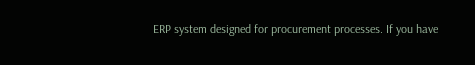ERP system designed for procurement processes. If you have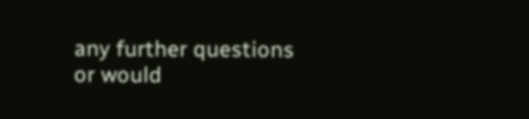any further questions or would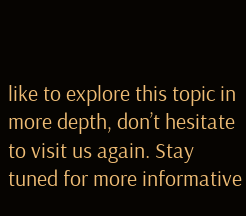like to explore this topic in more depth, don’t hesitate to visit us again. Stay tuned for more informative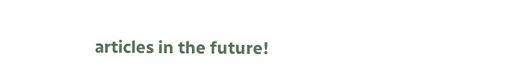articles in the future!